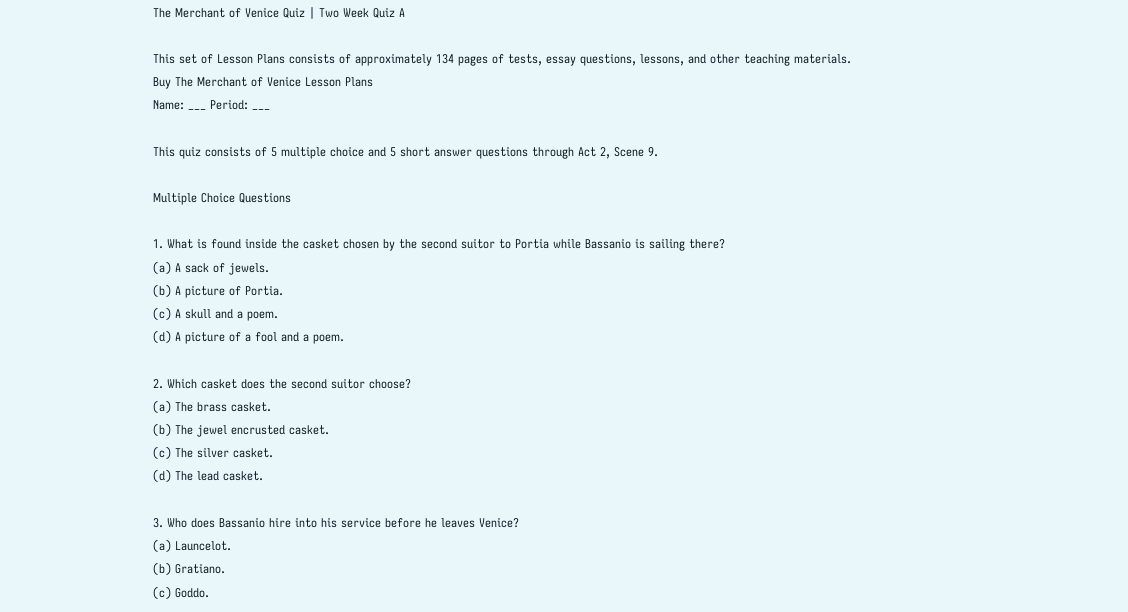The Merchant of Venice Quiz | Two Week Quiz A

This set of Lesson Plans consists of approximately 134 pages of tests, essay questions, lessons, and other teaching materials.
Buy The Merchant of Venice Lesson Plans
Name: ___ Period: ___

This quiz consists of 5 multiple choice and 5 short answer questions through Act 2, Scene 9.

Multiple Choice Questions

1. What is found inside the casket chosen by the second suitor to Portia while Bassanio is sailing there?
(a) A sack of jewels.
(b) A picture of Portia.
(c) A skull and a poem.
(d) A picture of a fool and a poem.

2. Which casket does the second suitor choose?
(a) The brass casket.
(b) The jewel encrusted casket.
(c) The silver casket.
(d) The lead casket.

3. Who does Bassanio hire into his service before he leaves Venice?
(a) Launcelot.
(b) Gratiano.
(c) Goddo.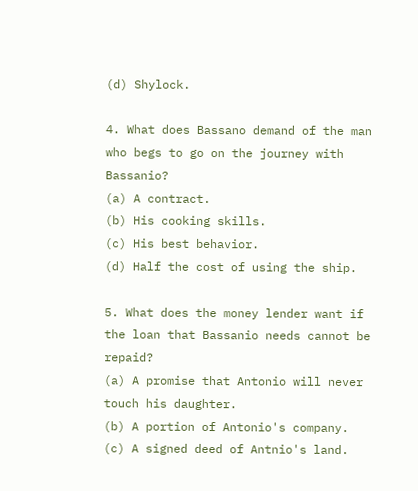(d) Shylock.

4. What does Bassano demand of the man who begs to go on the journey with Bassanio?
(a) A contract.
(b) His cooking skills.
(c) His best behavior.
(d) Half the cost of using the ship.

5. What does the money lender want if the loan that Bassanio needs cannot be repaid?
(a) A promise that Antonio will never touch his daughter.
(b) A portion of Antonio's company.
(c) A signed deed of Antnio's land.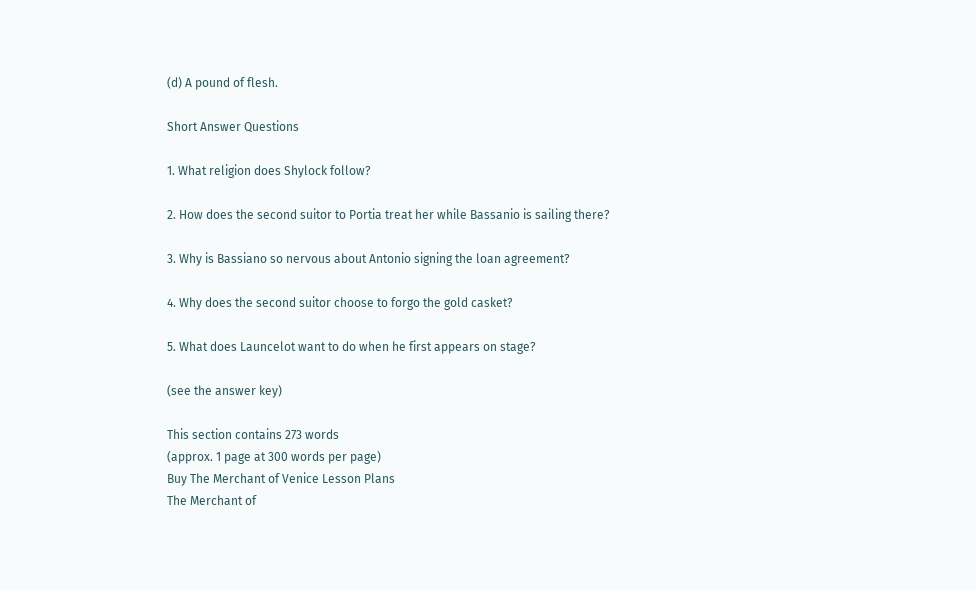(d) A pound of flesh.

Short Answer Questions

1. What religion does Shylock follow?

2. How does the second suitor to Portia treat her while Bassanio is sailing there?

3. Why is Bassiano so nervous about Antonio signing the loan agreement?

4. Why does the second suitor choose to forgo the gold casket?

5. What does Launcelot want to do when he first appears on stage?

(see the answer key)

This section contains 273 words
(approx. 1 page at 300 words per page)
Buy The Merchant of Venice Lesson Plans
The Merchant of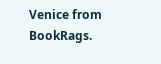Venice from BookRags.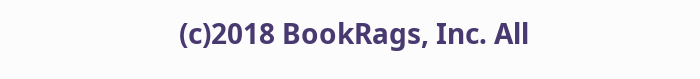(c)2018 BookRags, Inc. All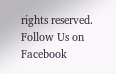rights reserved.
Follow Us on Facebook